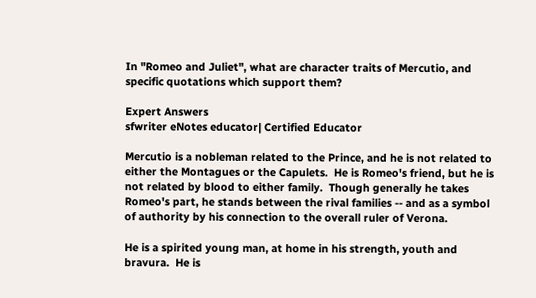In "Romeo and Juliet", what are character traits of Mercutio, and specific quotations which support them?

Expert Answers
sfwriter eNotes educator| Certified Educator

Mercutio is a nobleman related to the Prince, and he is not related to either the Montagues or the Capulets.  He is Romeo's friend, but he is not related by blood to either family.  Though generally he takes Romeo's part, he stands between the rival families -- and as a symbol of authority by his connection to the overall ruler of Verona.

He is a spirited young man, at home in his strength, youth and bravura.  He is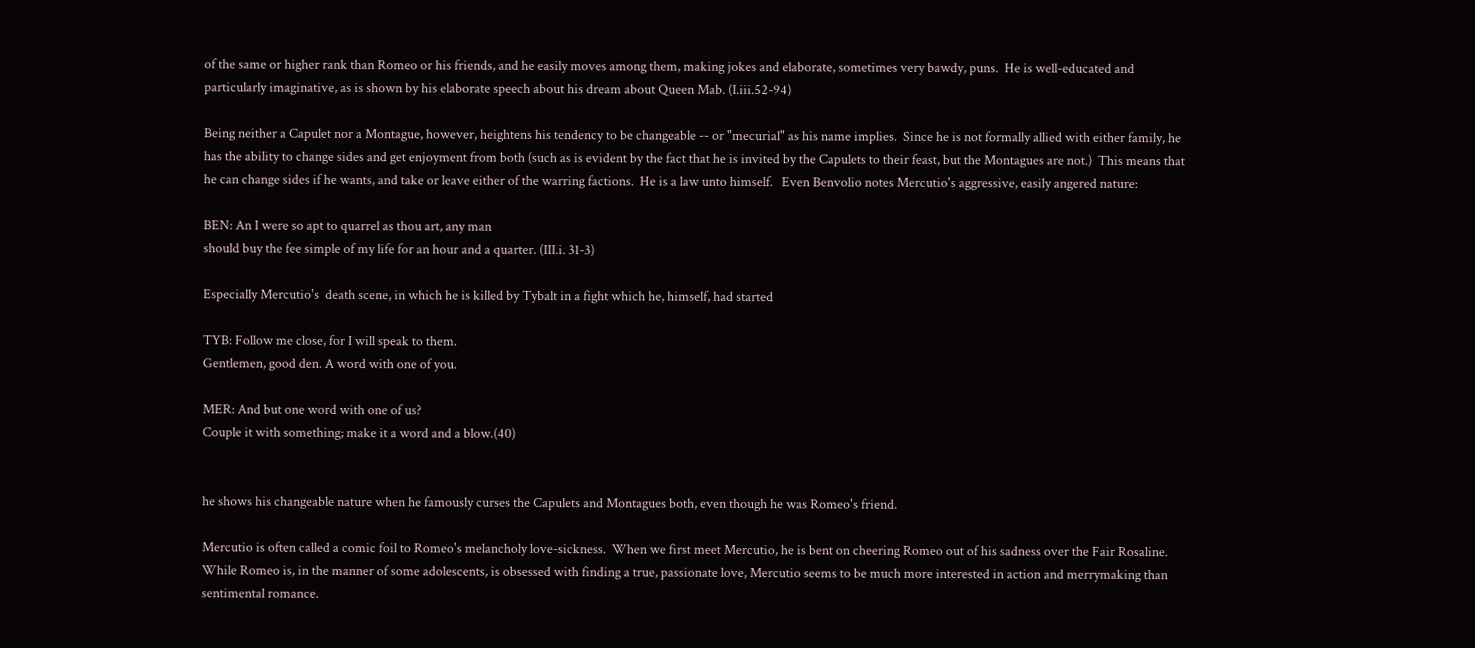of the same or higher rank than Romeo or his friends, and he easily moves among them, making jokes and elaborate, sometimes very bawdy, puns.  He is well-educated and particularly imaginative, as is shown by his elaborate speech about his dream about Queen Mab. (I.iii.52-94)

Being neither a Capulet nor a Montague, however, heightens his tendency to be changeable -- or "mecurial" as his name implies.  Since he is not formally allied with either family, he has the ability to change sides and get enjoyment from both (such as is evident by the fact that he is invited by the Capulets to their feast, but the Montagues are not.)  This means that he can change sides if he wants, and take or leave either of the warring factions.  He is a law unto himself.   Even Benvolio notes Mercutio's aggressive, easily angered nature:

BEN: An I were so apt to quarrel as thou art, any man
should buy the fee simple of my life for an hour and a quarter. (III.i. 31-3)

Especially Mercutio's  death scene, in which he is killed by Tybalt in a fight which he, himself, had started

TYB: Follow me close, for I will speak to them.
Gentlemen, good den. A word with one of you.

MER: And but one word with one of us?
Couple it with something; make it a word and a blow.(40)


he shows his changeable nature when he famously curses the Capulets and Montagues both, even though he was Romeo's friend.

Mercutio is often called a comic foil to Romeo's melancholy love-sickness.  When we first meet Mercutio, he is bent on cheering Romeo out of his sadness over the Fair Rosaline.  While Romeo is, in the manner of some adolescents, is obsessed with finding a true, passionate love, Mercutio seems to be much more interested in action and merrymaking than sentimental romance.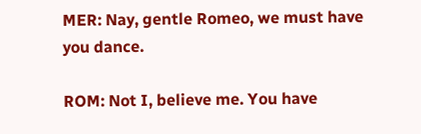MER: Nay, gentle Romeo, we must have you dance.

ROM: Not I, believe me. You have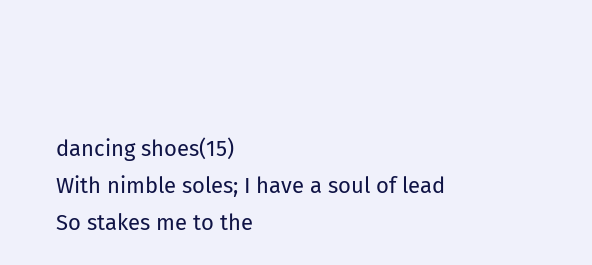dancing shoes(15)
With nimble soles; I have a soul of lead
So stakes me to the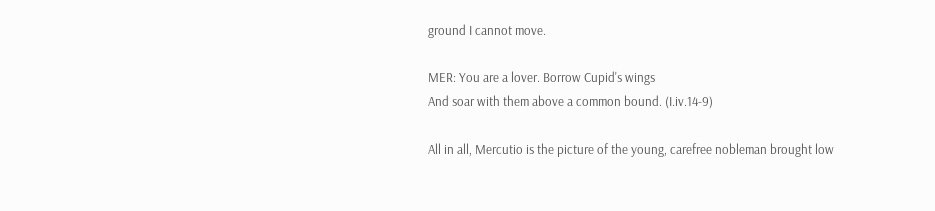ground I cannot move.

MER: You are a lover. Borrow Cupid's wings
And soar with them above a common bound. (I.iv.14-9)

All in all, Mercutio is the picture of the young, carefree nobleman brought low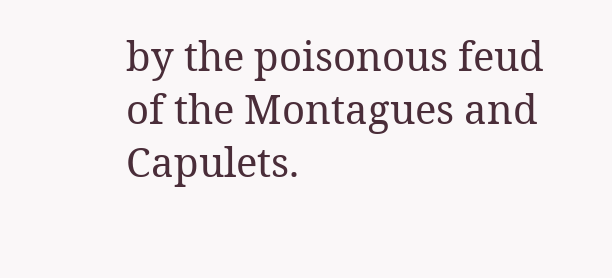by the poisonous feud of the Montagues and Capulets.